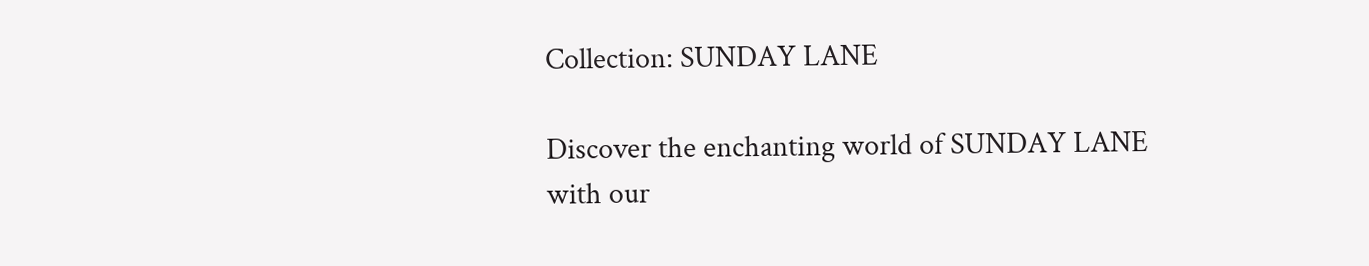Collection: SUNDAY LANE

Discover the enchanting world of SUNDAY LANE with our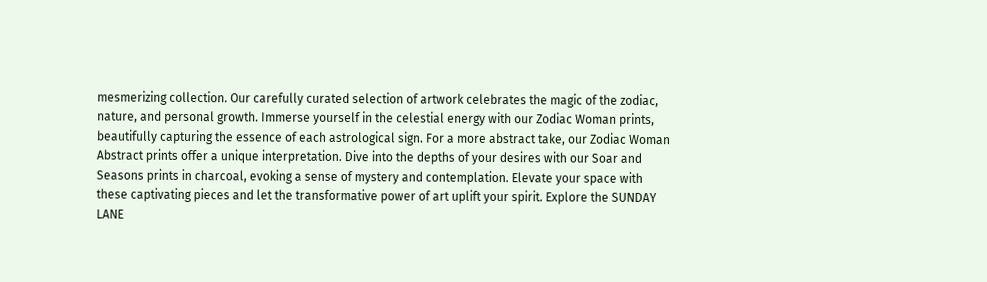mesmerizing collection. Our carefully curated selection of artwork celebrates the magic of the zodiac, nature, and personal growth. Immerse yourself in the celestial energy with our Zodiac Woman prints, beautifully capturing the essence of each astrological sign. For a more abstract take, our Zodiac Woman Abstract prints offer a unique interpretation. Dive into the depths of your desires with our Soar and Seasons prints in charcoal, evoking a sense of mystery and contemplation. Elevate your space with these captivating pieces and let the transformative power of art uplift your spirit. Explore the SUNDAY LANE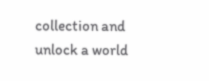collection and unlock a world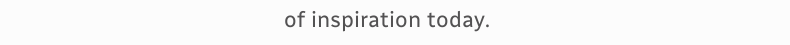of inspiration today.